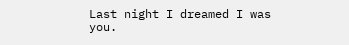Last night I dreamed I was you.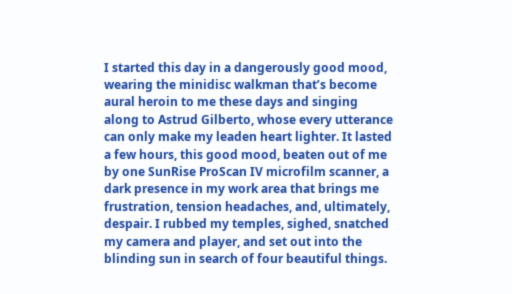I started this day in a dangerously good mood, wearing the minidisc walkman that’s become aural heroin to me these days and singing along to Astrud Gilberto, whose every utterance can only make my leaden heart lighter. It lasted a few hours, this good mood, beaten out of me by one SunRise ProScan IV microfilm scanner, a dark presence in my work area that brings me frustration, tension headaches, and, ultimately, despair. I rubbed my temples, sighed, snatched my camera and player, and set out into the blinding sun in search of four beautiful things.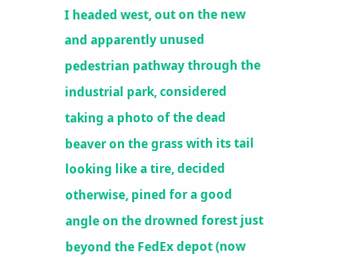I headed west, out on the new and apparently unused pedestrian pathway through the industrial park, considered taking a photo of the dead beaver on the grass with its tail looking like a tire, decided otherwise, pined for a good angle on the drowned forest just beyond the FedEx depot (now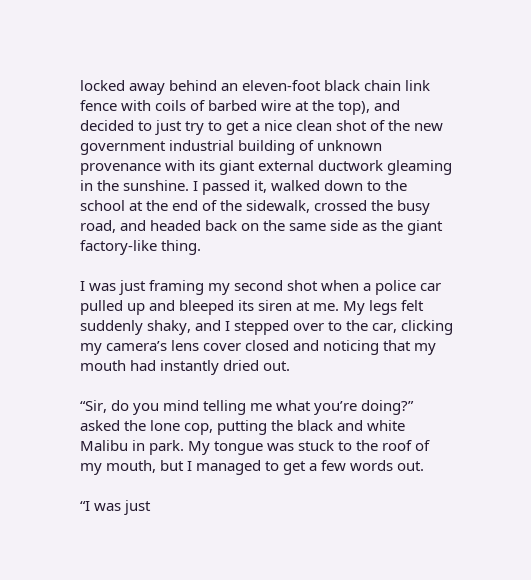locked away behind an eleven-foot black chain link fence with coils of barbed wire at the top), and decided to just try to get a nice clean shot of the new government industrial building of unknown provenance with its giant external ductwork gleaming in the sunshine. I passed it, walked down to the school at the end of the sidewalk, crossed the busy road, and headed back on the same side as the giant factory-like thing.

I was just framing my second shot when a police car pulled up and bleeped its siren at me. My legs felt suddenly shaky, and I stepped over to the car, clicking my camera’s lens cover closed and noticing that my mouth had instantly dried out.

“Sir, do you mind telling me what you’re doing?” asked the lone cop, putting the black and white Malibu in park. My tongue was stuck to the roof of my mouth, but I managed to get a few words out.

“I was just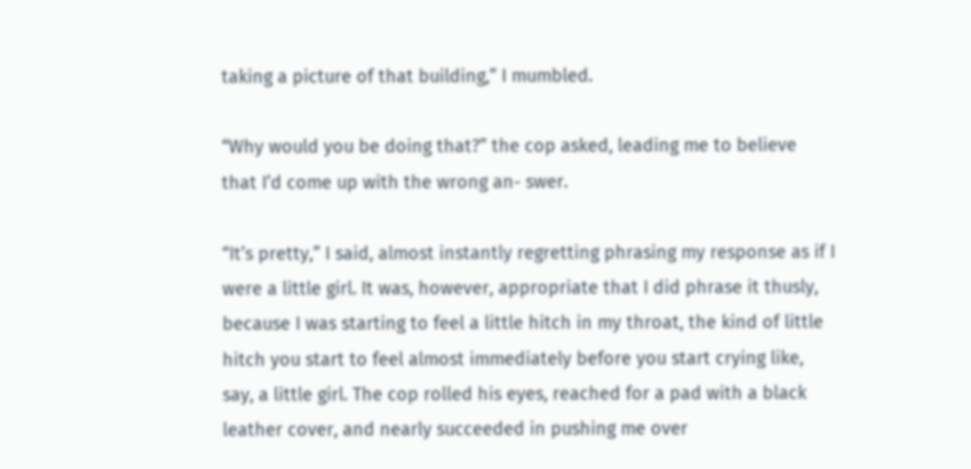taking a picture of that building,” I mumbled.

“Why would you be doing that?” the cop asked, leading me to believe that I’d come up with the wrong an- swer.

“It’s pretty,” I said, almost instantly regretting phrasing my response as if I were a little girl. It was, however, appropriate that I did phrase it thusly, because I was starting to feel a little hitch in my throat, the kind of little hitch you start to feel almost immediately before you start crying like, say, a little girl. The cop rolled his eyes, reached for a pad with a black leather cover, and nearly succeeded in pushing me over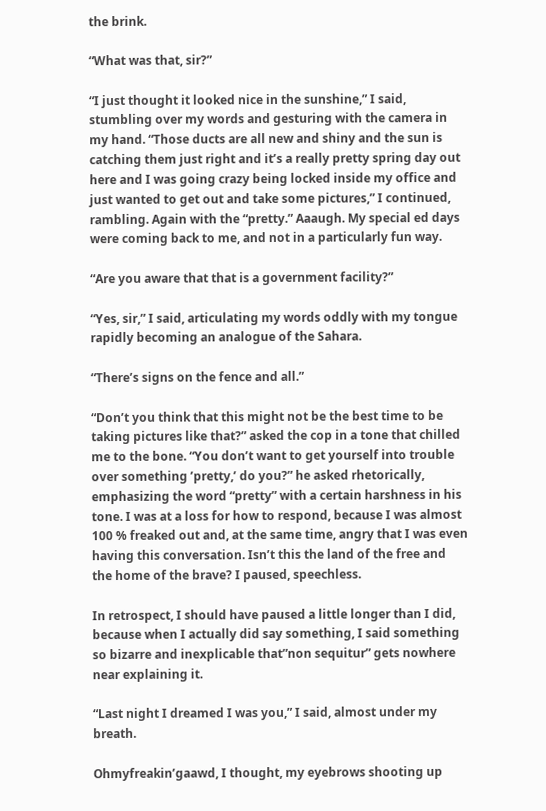the brink.

“What was that, sir?”

“I just thought it looked nice in the sunshine,” I said, stumbling over my words and gesturing with the camera in my hand. “Those ducts are all new and shiny and the sun is catching them just right and it’s a really pretty spring day out here and I was going crazy being locked inside my office and just wanted to get out and take some pictures,” I continued, rambling. Again with the “pretty.” Aaaugh. My special ed days were coming back to me, and not in a particularly fun way.

“Are you aware that that is a government facility?”

“Yes, sir,” I said, articulating my words oddly with my tongue rapidly becoming an analogue of the Sahara.

“There’s signs on the fence and all.”

“Don’t you think that this might not be the best time to be taking pictures like that?” asked the cop in a tone that chilled me to the bone. “You don’t want to get yourself into trouble over something ’pretty,’ do you?” he asked rhetorically, emphasizing the word “pretty” with a certain harshness in his tone. I was at a loss for how to respond, because I was almost 100 % freaked out and, at the same time, angry that I was even having this conversation. Isn’t this the land of the free and the home of the brave? I paused, speechless.

In retrospect, I should have paused a little longer than I did, because when I actually did say something, I said something so bizarre and inexplicable that”non sequitur” gets nowhere near explaining it.

“Last night I dreamed I was you,” I said, almost under my breath.

Ohmyfreakin’gaawd, I thought, my eyebrows shooting up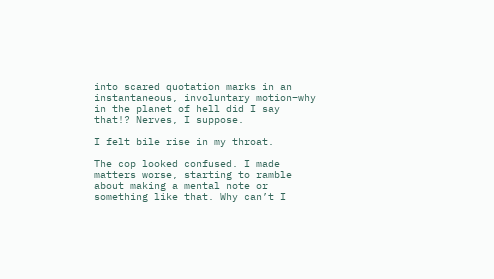into scared quotation marks in an instantaneous, involuntary motion–why in the planet of hell did I say that!? Nerves, I suppose.

I felt bile rise in my throat.

The cop looked confused. I made matters worse, starting to ramble about making a mental note or something like that. Why can’t I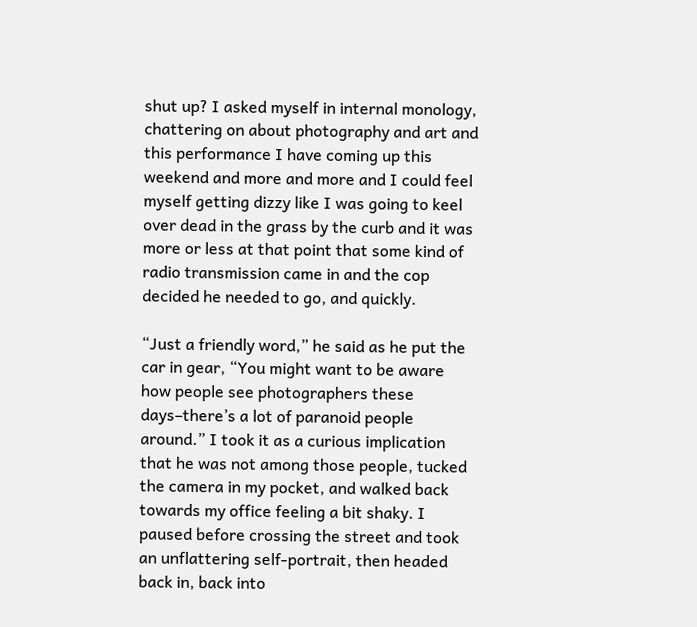shut up? I asked myself in internal monology, chattering on about photography and art and this performance I have coming up this weekend and more and more and I could feel myself getting dizzy like I was going to keel over dead in the grass by the curb and it was more or less at that point that some kind of radio transmission came in and the cop decided he needed to go, and quickly.

“Just a friendly word,” he said as he put the car in gear, “You might want to be aware how people see photographers these days–there’s a lot of paranoid people around.” I took it as a curious implication that he was not among those people, tucked the camera in my pocket, and walked back towards my office feeling a bit shaky. I paused before crossing the street and took an unflattering self-portrait, then headed back in, back into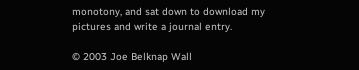monotony, and sat down to download my pictures and write a journal entry.

© 2003 Joe Belknap Wall